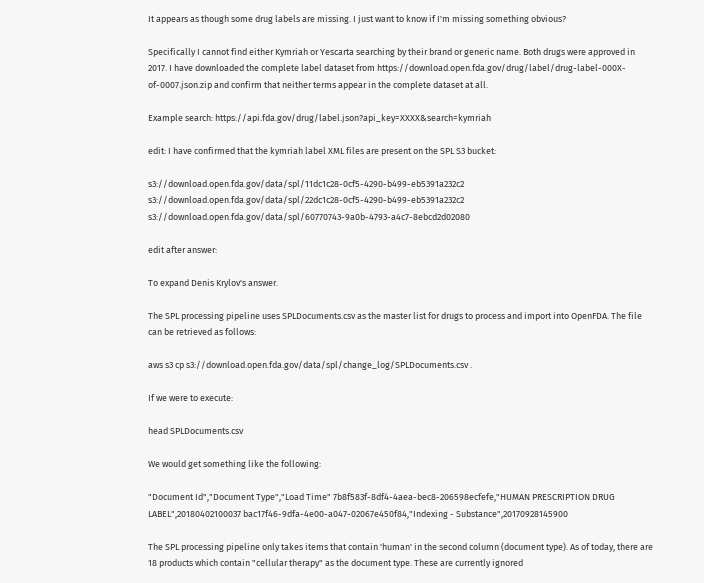It appears as though some drug labels are missing. I just want to know if I'm missing something obvious?

Specifically I cannot find either Kymriah or Yescarta searching by their brand or generic name. Both drugs were approved in 2017. I have downloaded the complete label dataset from https://download.open.fda.gov/drug/label/drug-label-000X-of-0007.json.zip and confirm that neither terms appear in the complete dataset at all.

Example search: https://api.fda.gov/drug/label.json?api_key=XXXX&search=kymriah

edit: I have confirmed that the kymriah label XML files are present on the SPL S3 bucket:

s3://download.open.fda.gov/data/spl/11dc1c28-0cf5-4290-b499-eb5391a232c2 s3://download.open.fda.gov/data/spl/22dc1c28-0cf5-4290-b499-eb5391a232c2 s3://download.open.fda.gov/data/spl/60770743-9a0b-4793-a4c7-8ebcd2d02080

edit after answer:

To expand Denis Krylov's answer.

The SPL processing pipeline uses SPLDocuments.csv as the master list for drugs to process and import into OpenFDA. The file can be retrieved as follows:

aws s3 cp s3://download.open.fda.gov/data/spl/change_log/SPLDocuments.csv .

If we were to execute:

head SPLDocuments.csv

We would get something like the following:

"Document Id","Document Type","Load Time" 7b8f583f-8df4-4aea-bec8-206598ecfefe,"HUMAN PRESCRIPTION DRUG LABEL",20180402100037 bac17f46-9dfa-4e00-a047-02067e450f84,"Indexing - Substance",20170928145900

The SPL processing pipeline only takes items that contain 'human' in the second column (document type). As of today, there are 18 products which contain "cellular therapy" as the document type. These are currently ignored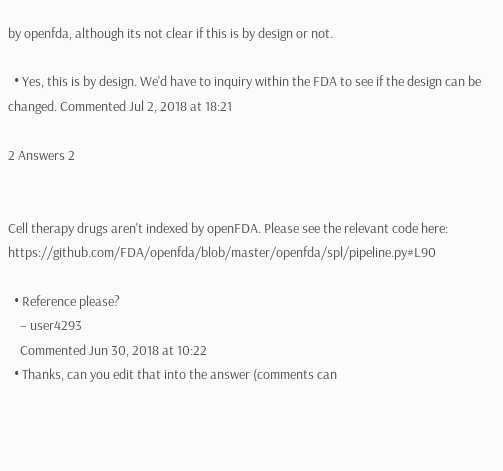by openfda, although its not clear if this is by design or not.

  • Yes, this is by design. We'd have to inquiry within the FDA to see if the design can be changed. Commented Jul 2, 2018 at 18:21

2 Answers 2


Cell therapy drugs aren't indexed by openFDA. Please see the relevant code here: https://github.com/FDA/openfda/blob/master/openfda/spl/pipeline.py#L90

  • Reference please?
    – user4293
    Commented Jun 30, 2018 at 10:22
  • Thanks, can you edit that into the answer (comments can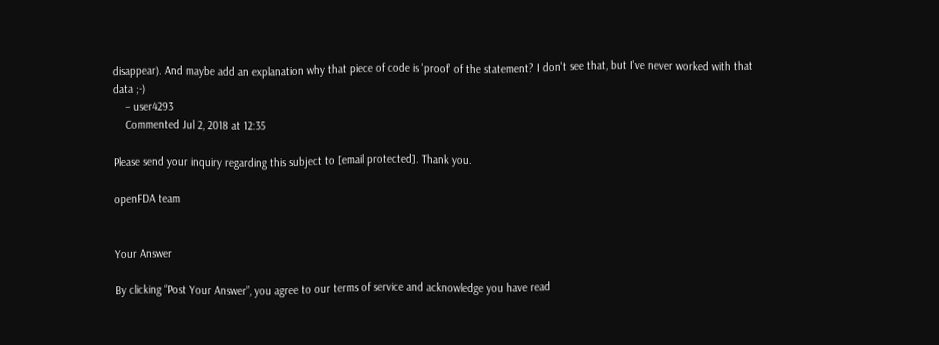disappear). And maybe add an explanation why that piece of code is 'proof' of the statement? I don't see that, but I've never worked with that data ;-)
    – user4293
    Commented Jul 2, 2018 at 12:35

Please send your inquiry regarding this subject to [email protected]. Thank you.

openFDA team


Your Answer

By clicking “Post Your Answer”, you agree to our terms of service and acknowledge you have read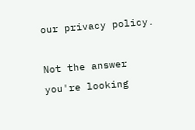our privacy policy.

Not the answer you're looking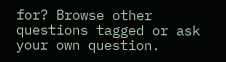for? Browse other questions tagged or ask your own question.